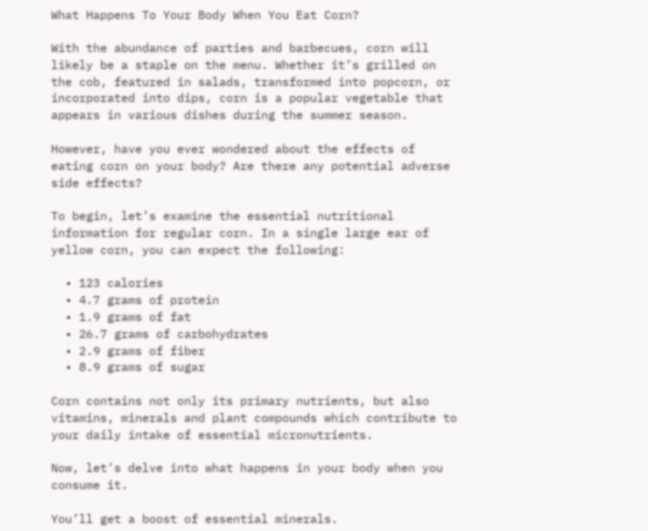What Happens To Your Body When You Eat Corn?

With the abundance of parties and barbecues, corn will likely be a staple on the menu. Whether it’s grilled on the cob, featured in salads, transformed into popcorn, or incorporated into dips, corn is a popular vegetable that appears in various dishes during the summer season.

However, have you ever wondered about the effects of eating corn on your body? Are there any potential adverse side effects?

To begin, let’s examine the essential nutritional information for regular corn. In a single large ear of yellow corn, you can expect the following:

  • 123 calories
  • 4.7 grams of protein
  • 1.9 grams of fat
  • 26.7 grams of carbohydrates
  • 2.9 grams of fiber
  • 8.9 grams of sugar

Corn contains not only its primary nutrients, but also vitamins, minerals and plant compounds which contribute to your daily intake of essential micronutrients.

Now, let’s delve into what happens in your body when you consume it.

You’ll get a boost of essential minerals.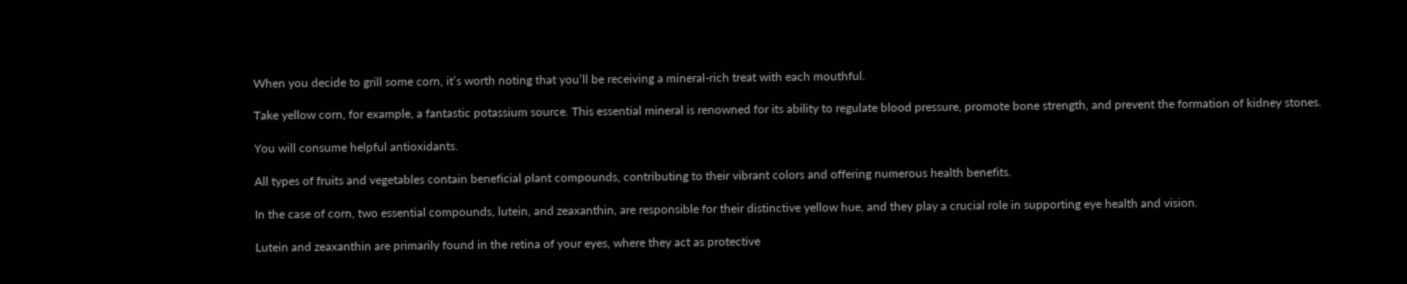When you decide to grill some corn, it’s worth noting that you’ll be receiving a mineral-rich treat with each mouthful.

Take yellow corn, for example, a fantastic potassium source. This essential mineral is renowned for its ability to regulate blood pressure, promote bone strength, and prevent the formation of kidney stones.

You will consume helpful antioxidants.

All types of fruits and vegetables contain beneficial plant compounds, contributing to their vibrant colors and offering numerous health benefits.

In the case of corn, two essential compounds, lutein, and zeaxanthin, are responsible for their distinctive yellow hue, and they play a crucial role in supporting eye health and vision.

Lutein and zeaxanthin are primarily found in the retina of your eyes, where they act as protective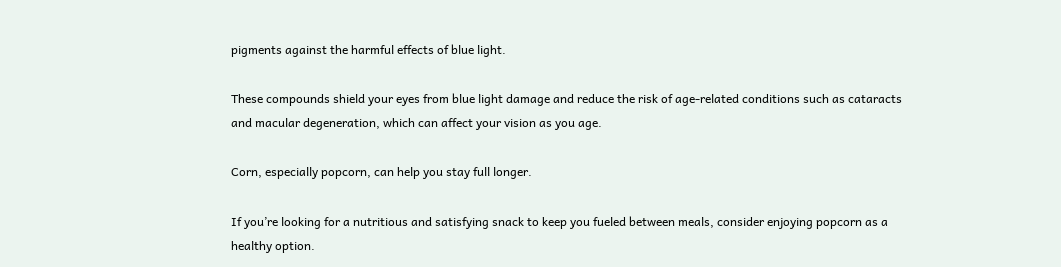pigments against the harmful effects of blue light.

These compounds shield your eyes from blue light damage and reduce the risk of age-related conditions such as cataracts and macular degeneration, which can affect your vision as you age.

Corn, especially popcorn, can help you stay full longer.

If you’re looking for a nutritious and satisfying snack to keep you fueled between meals, consider enjoying popcorn as a healthy option.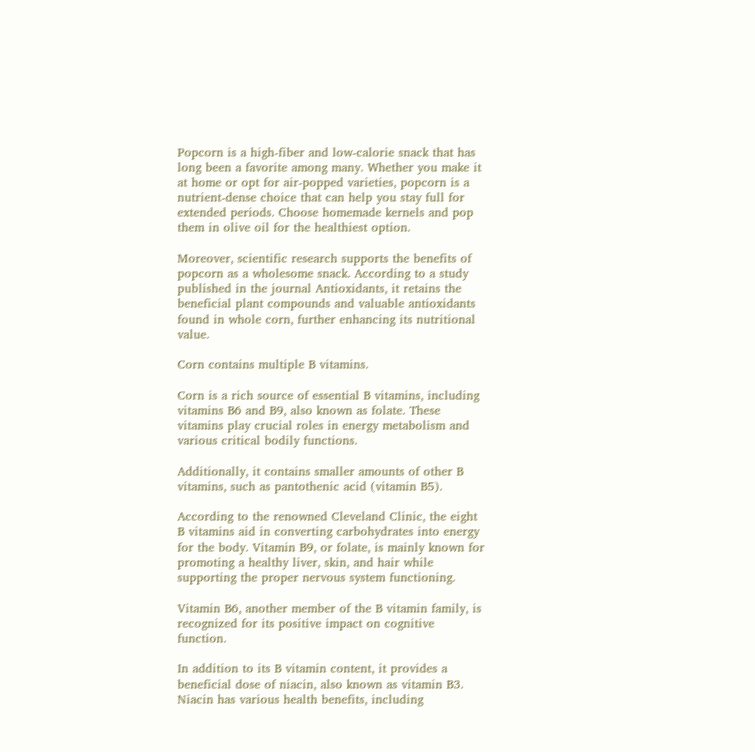Popcorn is a high-fiber and low-calorie snack that has long been a favorite among many. Whether you make it at home or opt for air-popped varieties, popcorn is a nutrient-dense choice that can help you stay full for extended periods. Choose homemade kernels and pop them in olive oil for the healthiest option.

Moreover, scientific research supports the benefits of popcorn as a wholesome snack. According to a study published in the journal Antioxidants, it retains the beneficial plant compounds and valuable antioxidants found in whole corn, further enhancing its nutritional value.

Corn contains multiple B vitamins.

Corn is a rich source of essential B vitamins, including vitamins B6 and B9, also known as folate. These vitamins play crucial roles in energy metabolism and various critical bodily functions.

Additionally, it contains smaller amounts of other B vitamins, such as pantothenic acid (vitamin B5).

According to the renowned Cleveland Clinic, the eight B vitamins aid in converting carbohydrates into energy for the body. Vitamin B9, or folate, is mainly known for promoting a healthy liver, skin, and hair while supporting the proper nervous system functioning.

Vitamin B6, another member of the B vitamin family, is recognized for its positive impact on cognitive function.

In addition to its B vitamin content, it provides a beneficial dose of niacin, also known as vitamin B3. Niacin has various health benefits, including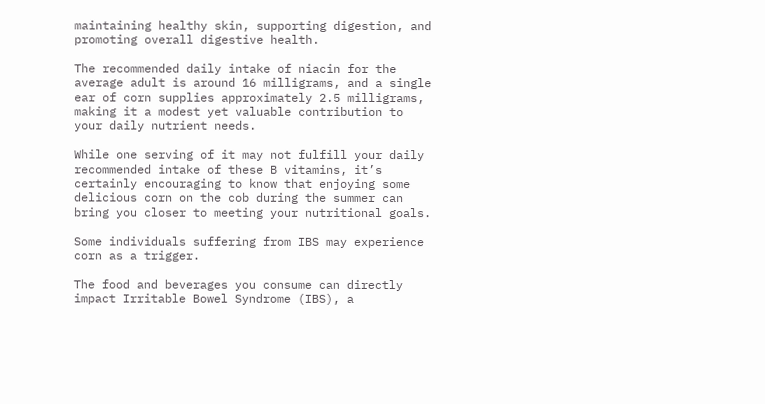maintaining healthy skin, supporting digestion, and promoting overall digestive health.

The recommended daily intake of niacin for the average adult is around 16 milligrams, and a single ear of corn supplies approximately 2.5 milligrams, making it a modest yet valuable contribution to your daily nutrient needs.

While one serving of it may not fulfill your daily recommended intake of these B vitamins, it’s certainly encouraging to know that enjoying some delicious corn on the cob during the summer can bring you closer to meeting your nutritional goals.

Some individuals suffering from IBS may experience corn as a trigger.

The food and beverages you consume can directly impact Irritable Bowel Syndrome (IBS), a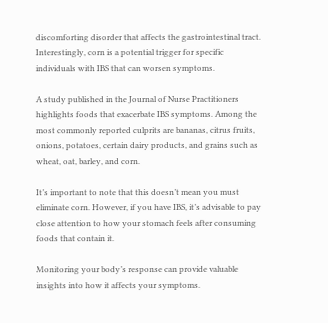discomforting disorder that affects the gastrointestinal tract. Interestingly, corn is a potential trigger for specific individuals with IBS that can worsen symptoms.

A study published in the Journal of Nurse Practitioners highlights foods that exacerbate IBS symptoms. Among the most commonly reported culprits are bananas, citrus fruits, onions, potatoes, certain dairy products, and grains such as wheat, oat, barley, and corn.

It’s important to note that this doesn’t mean you must eliminate corn. However, if you have IBS, it’s advisable to pay close attention to how your stomach feels after consuming foods that contain it.

Monitoring your body’s response can provide valuable insights into how it affects your symptoms.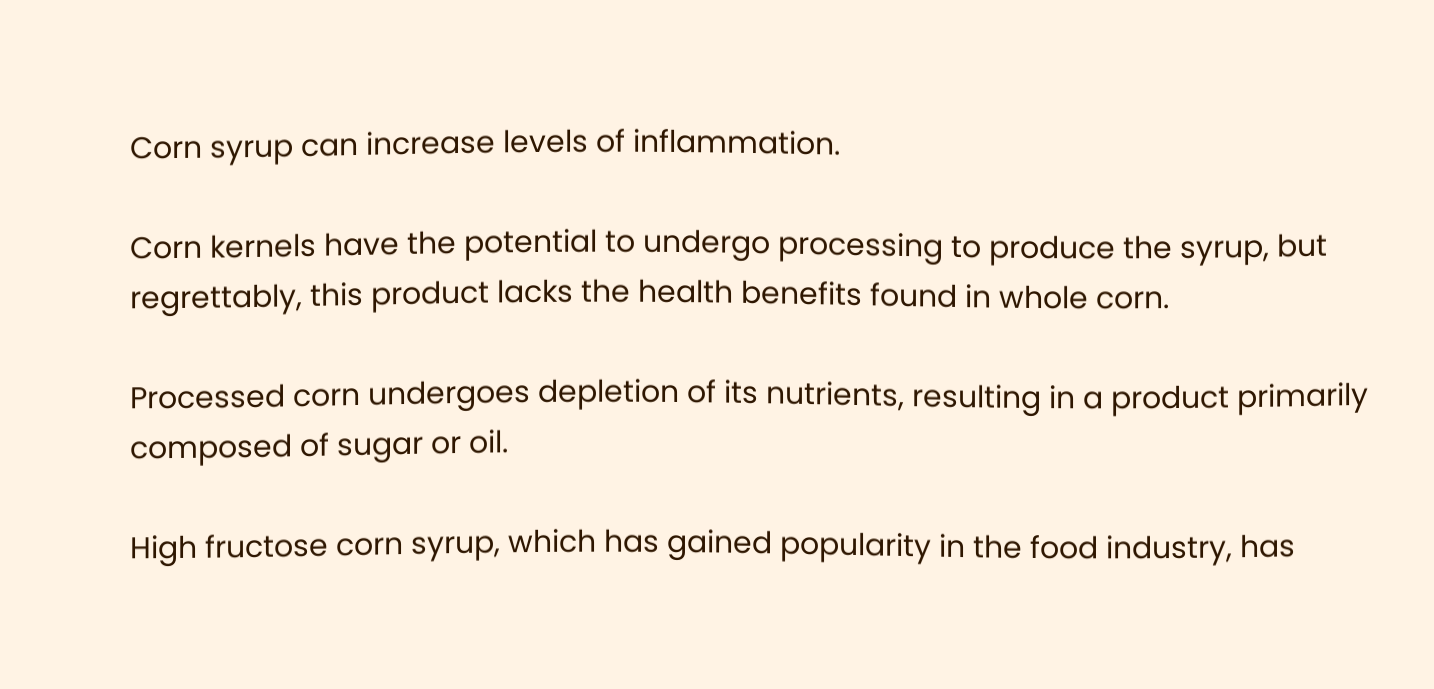Corn syrup can increase levels of inflammation.

Corn kernels have the potential to undergo processing to produce the syrup, but regrettably, this product lacks the health benefits found in whole corn.

Processed corn undergoes depletion of its nutrients, resulting in a product primarily composed of sugar or oil.

High fructose corn syrup, which has gained popularity in the food industry, has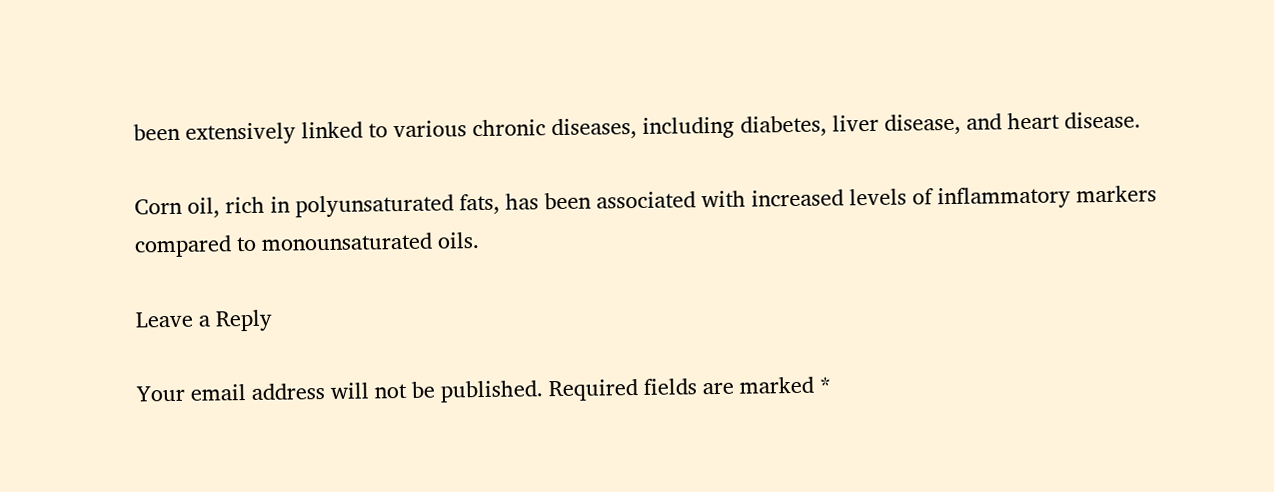been extensively linked to various chronic diseases, including diabetes, liver disease, and heart disease.

Corn oil, rich in polyunsaturated fats, has been associated with increased levels of inflammatory markers compared to monounsaturated oils.

Leave a Reply

Your email address will not be published. Required fields are marked *